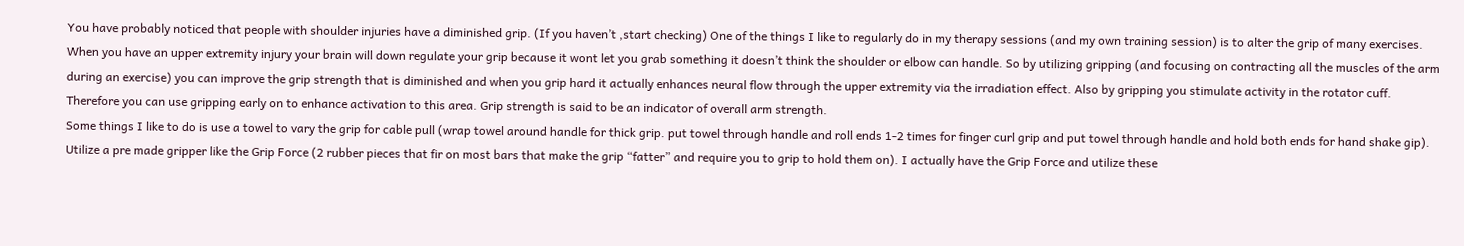You have probably noticed that people with shoulder injuries have a diminished grip. (If you haven’t ,start checking) One of the things I like to regularly do in my therapy sessions (and my own training session) is to alter the grip of many exercises. When you have an upper extremity injury your brain will down regulate your grip because it wont let you grab something it doesn’t think the shoulder or elbow can handle. So by utilizing gripping (and focusing on contracting all the muscles of the arm during an exercise) you can improve the grip strength that is diminished and when you grip hard it actually enhances neural flow through the upper extremity via the irradiation effect. Also by gripping you stimulate activity in the rotator cuff. Therefore you can use gripping early on to enhance activation to this area. Grip strength is said to be an indicator of overall arm strength.
Some things I like to do is use a towel to vary the grip for cable pull (wrap towel around handle for thick grip. put towel through handle and roll ends 1-2 times for finger curl grip and put towel through handle and hold both ends for hand shake gip). Utilize a pre made gripper like the Grip Force (2 rubber pieces that fir on most bars that make the grip “fatter” and require you to grip to hold them on). I actually have the Grip Force and utilize these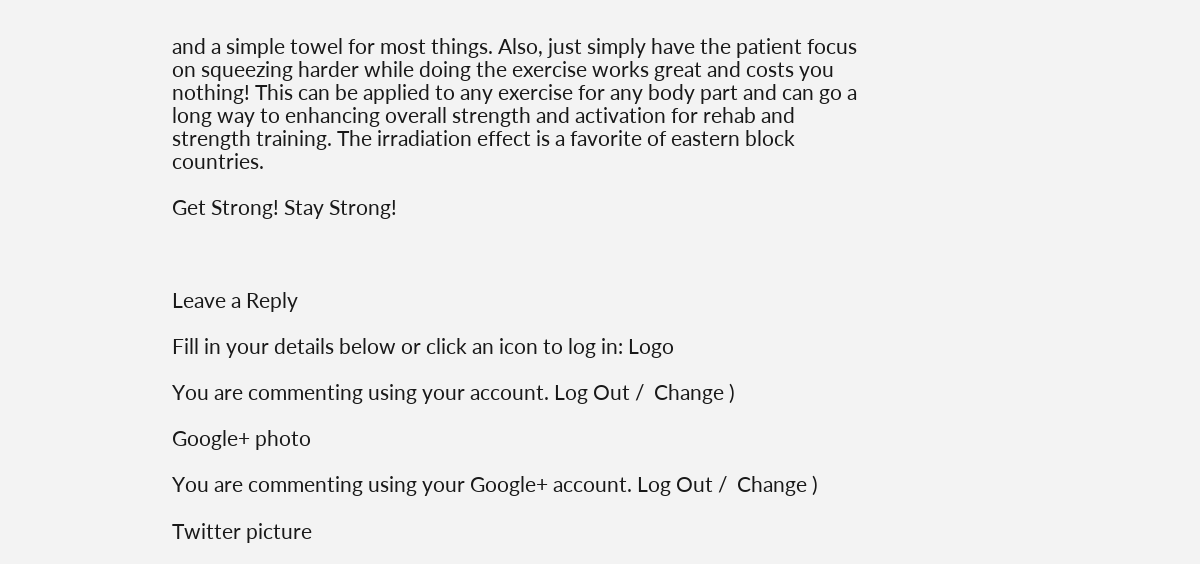and a simple towel for most things. Also, just simply have the patient focus on squeezing harder while doing the exercise works great and costs you nothing! This can be applied to any exercise for any body part and can go a long way to enhancing overall strength and activation for rehab and strength training. The irradiation effect is a favorite of eastern block countries.

Get Strong! Stay Strong!



Leave a Reply

Fill in your details below or click an icon to log in: Logo

You are commenting using your account. Log Out /  Change )

Google+ photo

You are commenting using your Google+ account. Log Out /  Change )

Twitter picture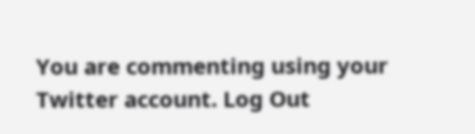You are commenting using your Twitter account. Log Out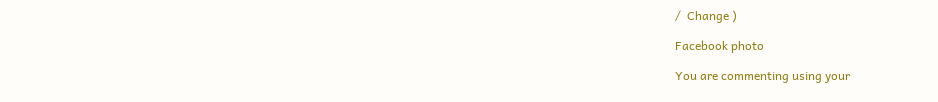/  Change )

Facebook photo

You are commenting using your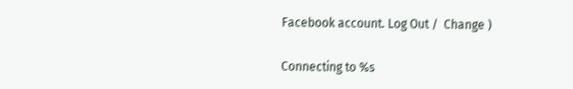Facebook account. Log Out /  Change )

Connecting to %s